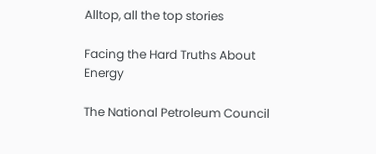Alltop, all the top stories

Facing the Hard Truths About Energy

The National Petroleum Council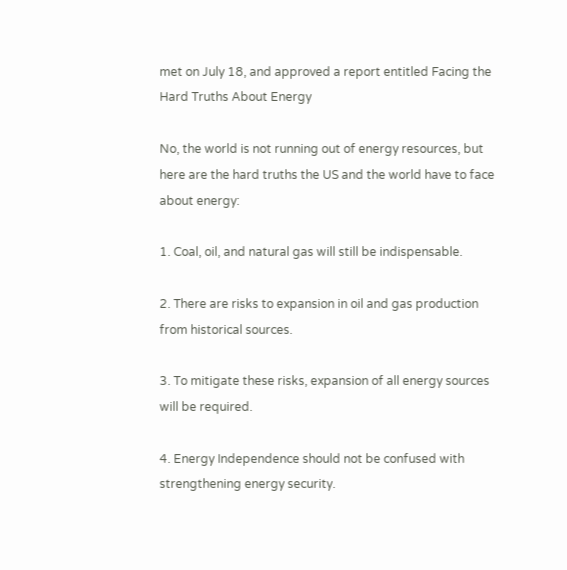met on July 18, and approved a report entitled Facing the Hard Truths About Energy

No, the world is not running out of energy resources, but here are the hard truths the US and the world have to face about energy:

1. Coal, oil, and natural gas will still be indispensable.

2. There are risks to expansion in oil and gas production from historical sources.

3. To mitigate these risks, expansion of all energy sources will be required.

4. Energy Independence should not be confused with strengthening energy security.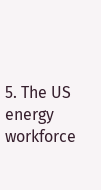5. The US energy workforce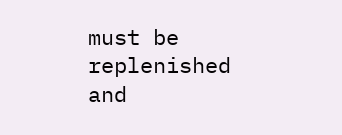must be replenished and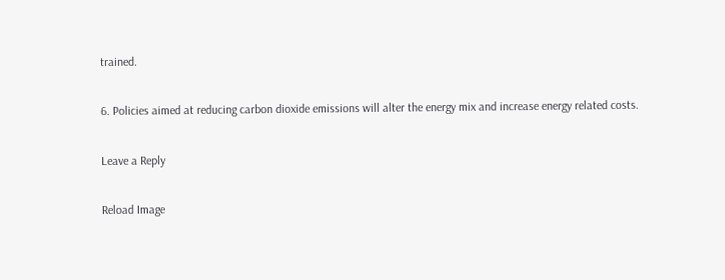trained.

6. Policies aimed at reducing carbon dioxide emissions will alter the energy mix and increase energy related costs.

Leave a Reply

Reload Image